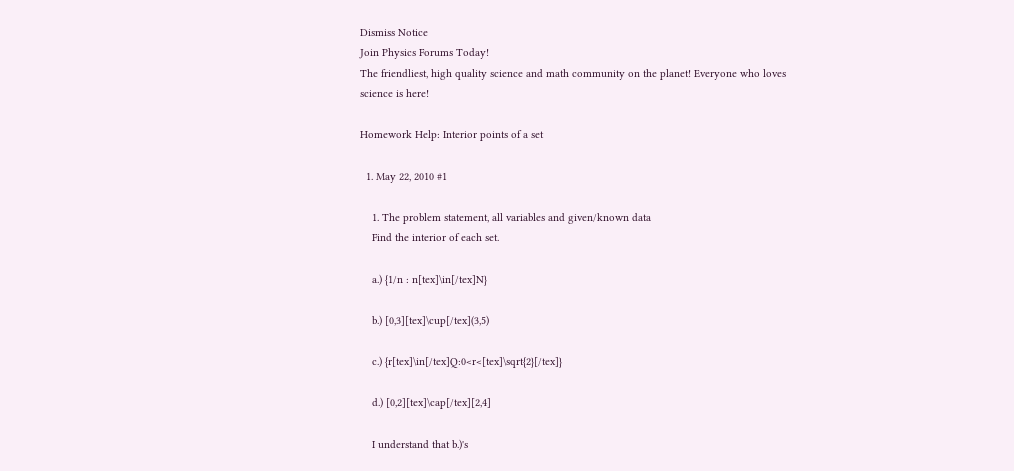Dismiss Notice
Join Physics Forums Today!
The friendliest, high quality science and math community on the planet! Everyone who loves science is here!

Homework Help: Interior points of a set

  1. May 22, 2010 #1

    1. The problem statement, all variables and given/known data
    Find the interior of each set.

    a.) {1/n : n[tex]\in[/tex]N}

    b.) [0,3][tex]\cup[/tex](3,5)

    c.) {r[tex]\in[/tex]Q:0<r<[tex]\sqrt{2}[/tex]}

    d.) [0,2][tex]\cap[/tex][2,4]

    I understand that b.)'s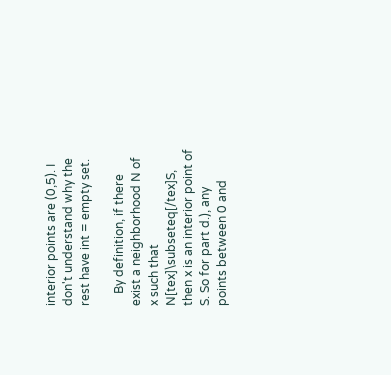interior points are (0,5). I don't understand why the rest have int = empty set.

    By definition, if there exist a neighborhood N of x such that N[tex]\subseteq[/tex]S, then x is an interior point of S. So for part d.), any points between 0 and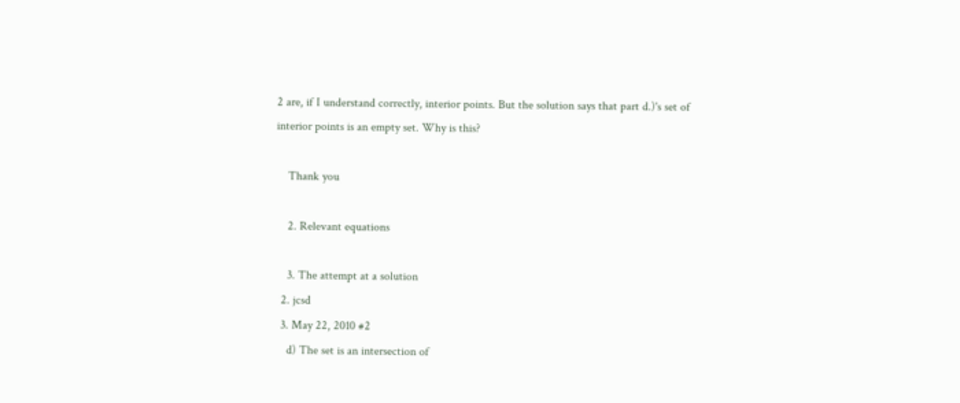2 are, if I understand correctly, interior points. But the solution says that part d.)'s set of interior points is an empty set. Why is this?

    Thank you

    2. Relevant equations

    3. The attempt at a solution
  2. jcsd
  3. May 22, 2010 #2
    d) The set is an intersection of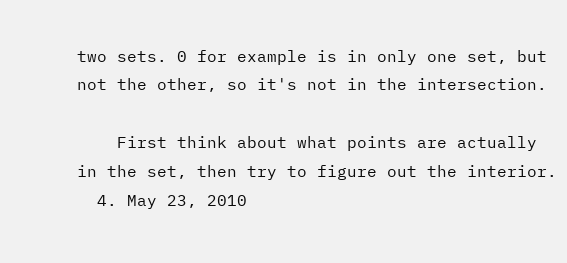two sets. 0 for example is in only one set, but not the other, so it's not in the intersection.

    First think about what points are actually in the set, then try to figure out the interior.
  4. May 23, 2010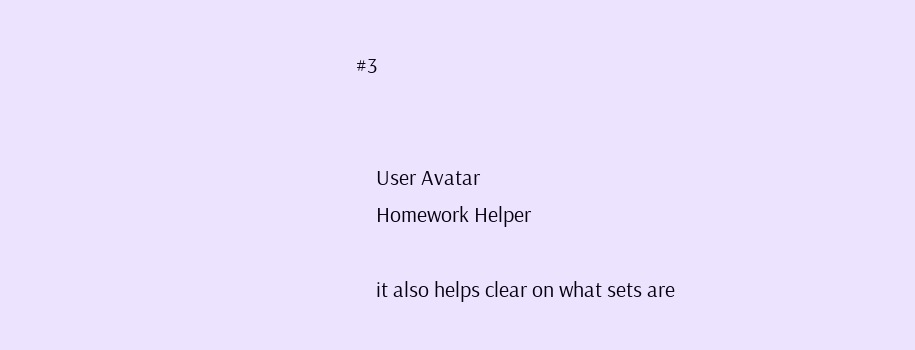#3


    User Avatar
    Homework Helper

    it also helps clear on what sets are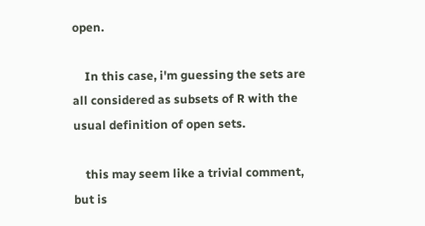open.

    In this case, i'm guessing the sets are all considered as subsets of R with the usual definition of open sets.

    this may seem like a trivial comment, but is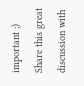important ;)
Share this great discussion with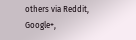others via Reddit, Google+,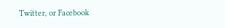Twitter, or Facebook